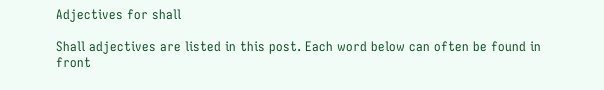Adjectives for shall

Shall adjectives are listed in this post. Each word below can often be found in front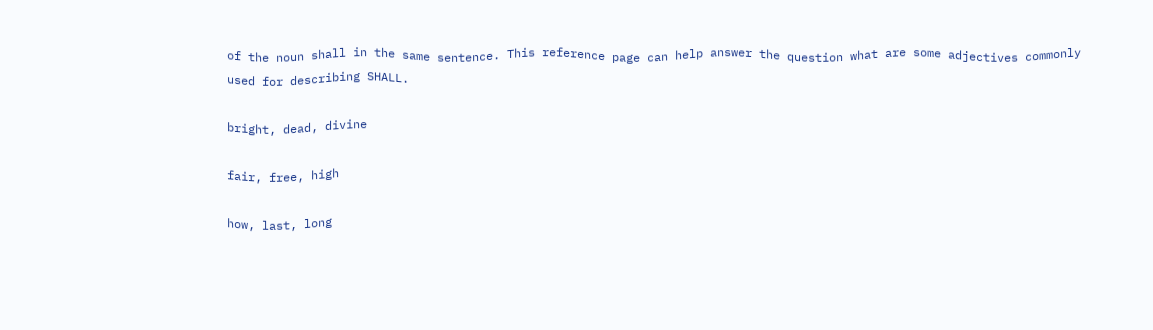of the noun shall in the same sentence. This reference page can help answer the question what are some adjectives commonly used for describing SHALL.

bright, dead, divine

fair, free, high

how, last, long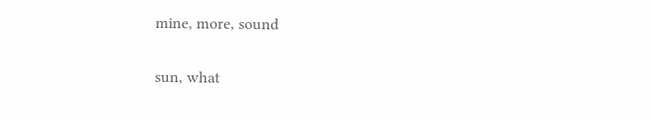mine, more, sound

sun, what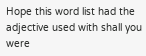Hope this word list had the adjective used with shall you were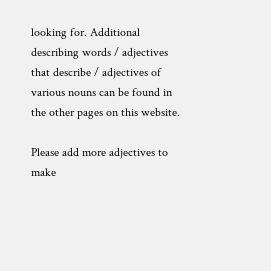looking for. Additional describing words / adjectives that describe / adjectives of various nouns can be found in the other pages on this website.

Please add more adjectives to make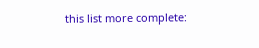this list more complete: